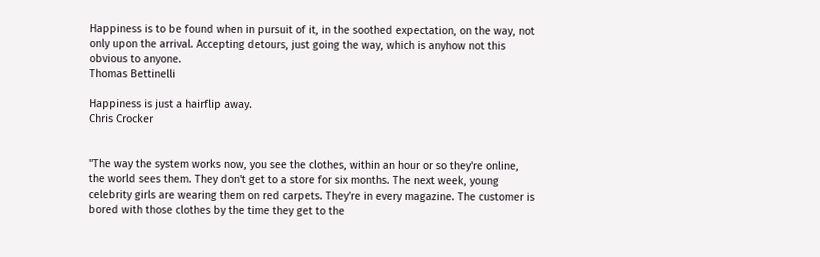Happiness is to be found when in pursuit of it, in the soothed expectation, on the way, not only upon the arrival. Accepting detours, just going the way, which is anyhow not this obvious to anyone.
Thomas Bettinelli

Happiness is just a hairflip away.
Chris Crocker


"The way the system works now, you see the clothes, within an hour or so they're online, the world sees them. They don't get to a store for six months. The next week, young celebrity girls are wearing them on red carpets. They're in every magazine. The customer is bored with those clothes by the time they get to the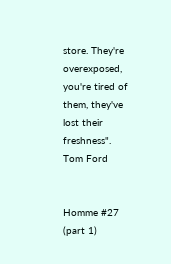store. They're overexposed, you're tired of them, they've lost their freshness".
Tom Ford


Homme #27 (part 1)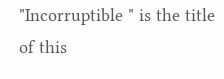"Incorruptible " is the title of this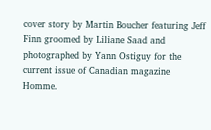cover story by Martin Boucher featuring Jeff Finn groomed by Liliane Saad and photographed by Yann Ostiguy for the current issue of Canadian magazine Homme.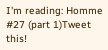I'm reading: Homme #27 (part 1)Tweet this!